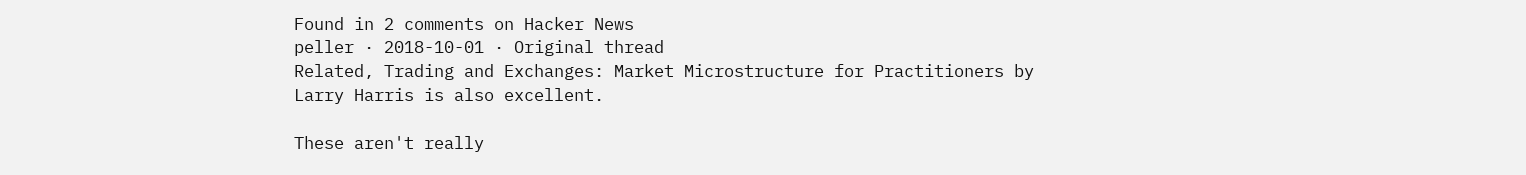Found in 2 comments on Hacker News
peller · 2018-10-01 · Original thread
Related, Trading and Exchanges: Market Microstructure for Practitioners by Larry Harris is also excellent.

These aren't really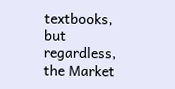textbooks, but regardless, the Market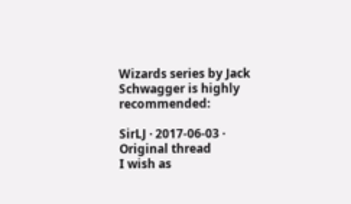Wizards series by Jack Schwagger is highly recommended:

SirLJ · 2017-06-03 · Original thread
I wish as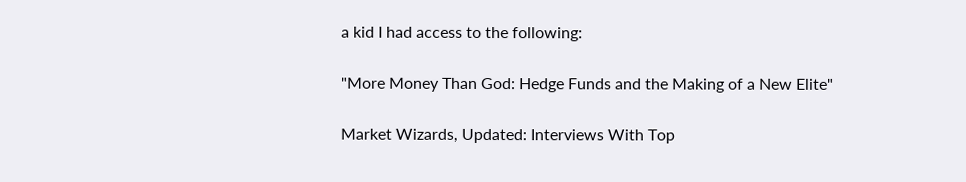a kid I had access to the following:

"More Money Than God: Hedge Funds and the Making of a New Elite"

Market Wizards, Updated: Interviews With Top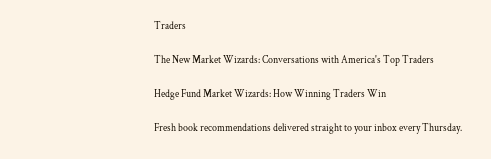Traders

The New Market Wizards: Conversations with America's Top Traders

Hedge Fund Market Wizards: How Winning Traders Win

Fresh book recommendations delivered straight to your inbox every Thursday.